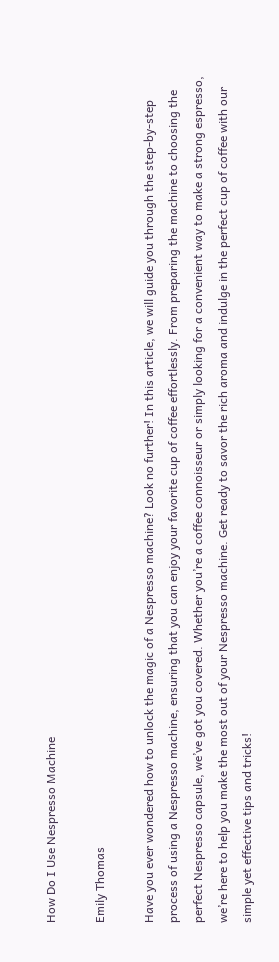How Do I Use Nespresso Machine

Emily Thomas

Have you ever wondered how to unlock the magic of a Nespresso machine? Look no further! In this article, we will guide you through the step-by-step process of using a Nespresso machine, ensuring that you can enjoy your favorite cup of coffee effortlessly. From preparing the machine to choosing the perfect Nespresso capsule, we’ve got you covered. Whether you’re a coffee connoisseur or simply looking for a convenient way to make a strong espresso, we’re here to help you make the most out of your Nespresso machine. Get ready to savor the rich aroma and indulge in the perfect cup of coffee with our simple yet effective tips and tricks!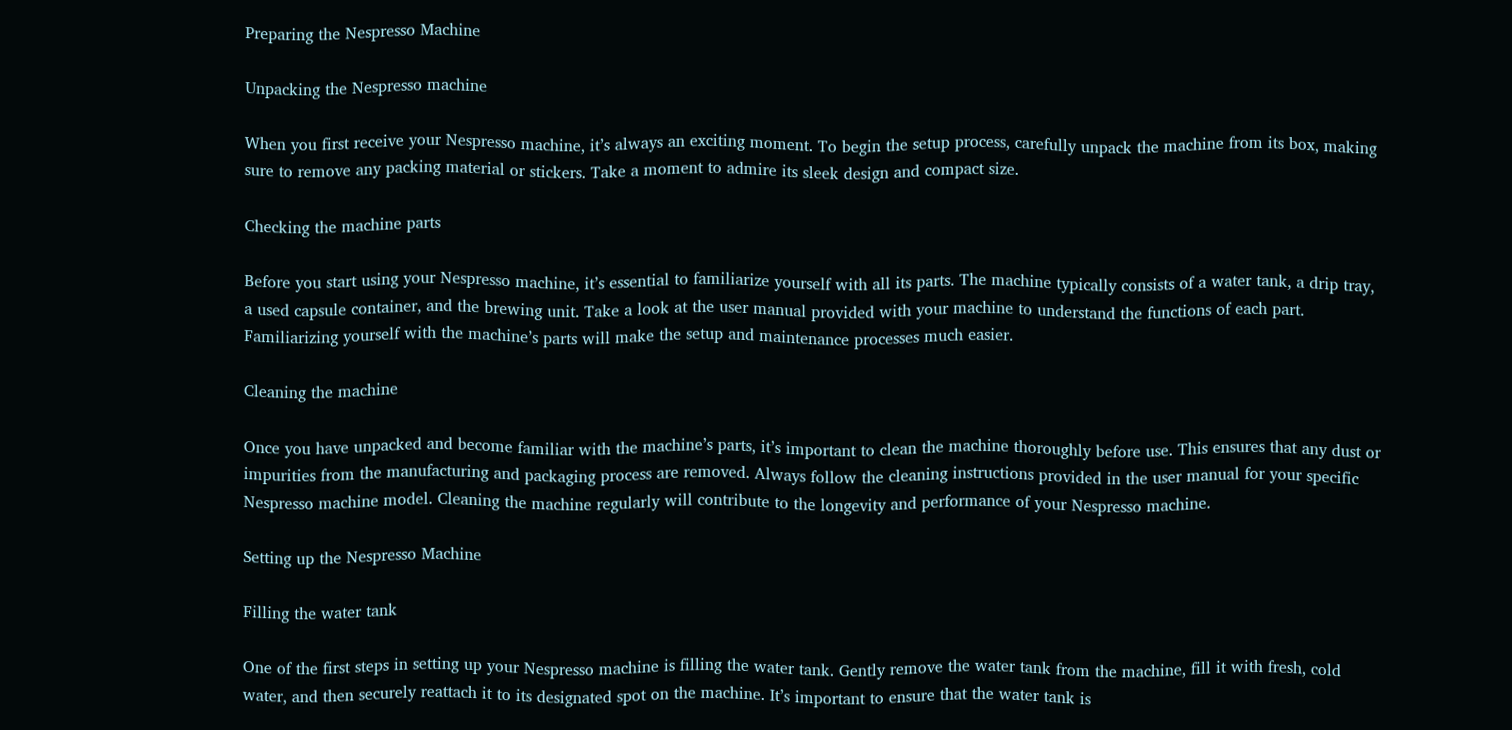Preparing the Nespresso Machine

Unpacking the Nespresso machine

When you first receive your Nespresso machine, it’s always an exciting moment. To begin the setup process, carefully unpack the machine from its box, making sure to remove any packing material or stickers. Take a moment to admire its sleek design and compact size.

Checking the machine parts

Before you start using your Nespresso machine, it’s essential to familiarize yourself with all its parts. The machine typically consists of a water tank, a drip tray, a used capsule container, and the brewing unit. Take a look at the user manual provided with your machine to understand the functions of each part. Familiarizing yourself with the machine’s parts will make the setup and maintenance processes much easier.

Cleaning the machine

Once you have unpacked and become familiar with the machine’s parts, it’s important to clean the machine thoroughly before use. This ensures that any dust or impurities from the manufacturing and packaging process are removed. Always follow the cleaning instructions provided in the user manual for your specific Nespresso machine model. Cleaning the machine regularly will contribute to the longevity and performance of your Nespresso machine.

Setting up the Nespresso Machine

Filling the water tank

One of the first steps in setting up your Nespresso machine is filling the water tank. Gently remove the water tank from the machine, fill it with fresh, cold water, and then securely reattach it to its designated spot on the machine. It’s important to ensure that the water tank is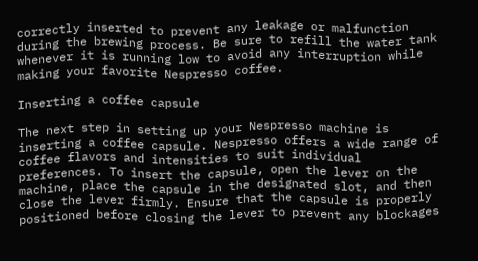correctly inserted to prevent any leakage or malfunction during the brewing process. Be sure to refill the water tank whenever it is running low to avoid any interruption while making your favorite Nespresso coffee.

Inserting a coffee capsule

The next step in setting up your Nespresso machine is inserting a coffee capsule. Nespresso offers a wide range of coffee flavors and intensities to suit individual preferences. To insert the capsule, open the lever on the machine, place the capsule in the designated slot, and then close the lever firmly. Ensure that the capsule is properly positioned before closing the lever to prevent any blockages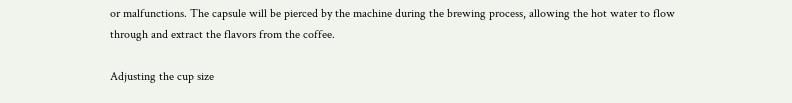or malfunctions. The capsule will be pierced by the machine during the brewing process, allowing the hot water to flow through and extract the flavors from the coffee.

Adjusting the cup size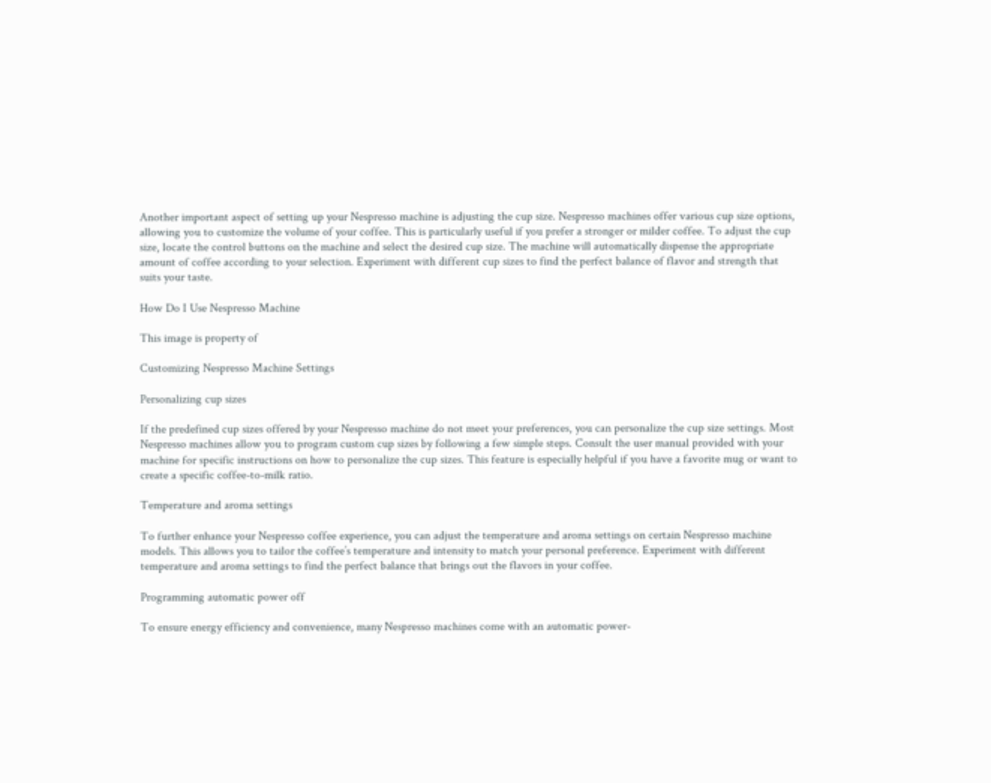Another important aspect of setting up your Nespresso machine is adjusting the cup size. Nespresso machines offer various cup size options, allowing you to customize the volume of your coffee. This is particularly useful if you prefer a stronger or milder coffee. To adjust the cup size, locate the control buttons on the machine and select the desired cup size. The machine will automatically dispense the appropriate amount of coffee according to your selection. Experiment with different cup sizes to find the perfect balance of flavor and strength that suits your taste.

How Do I Use Nespresso Machine

This image is property of

Customizing Nespresso Machine Settings

Personalizing cup sizes

If the predefined cup sizes offered by your Nespresso machine do not meet your preferences, you can personalize the cup size settings. Most Nespresso machines allow you to program custom cup sizes by following a few simple steps. Consult the user manual provided with your machine for specific instructions on how to personalize the cup sizes. This feature is especially helpful if you have a favorite mug or want to create a specific coffee-to-milk ratio.

Temperature and aroma settings

To further enhance your Nespresso coffee experience, you can adjust the temperature and aroma settings on certain Nespresso machine models. This allows you to tailor the coffee’s temperature and intensity to match your personal preference. Experiment with different temperature and aroma settings to find the perfect balance that brings out the flavors in your coffee.

Programming automatic power off

To ensure energy efficiency and convenience, many Nespresso machines come with an automatic power-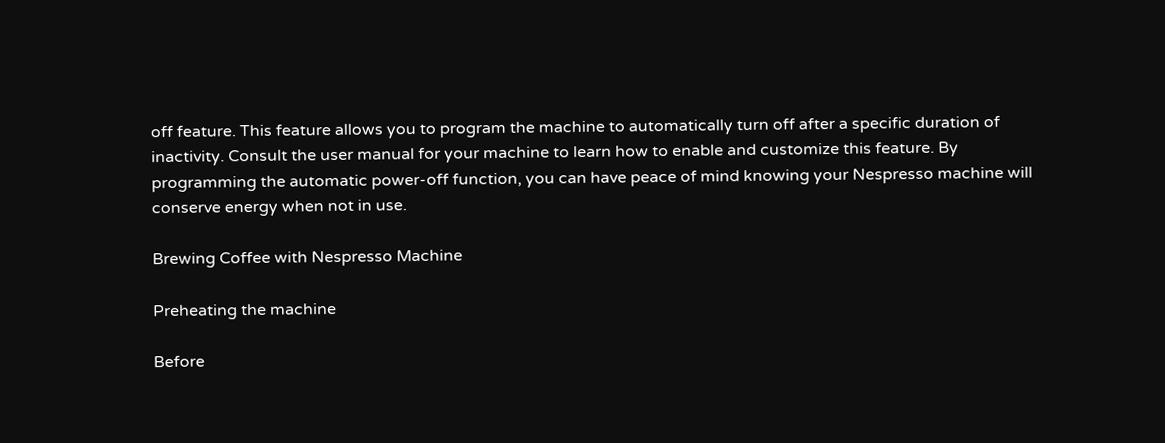off feature. This feature allows you to program the machine to automatically turn off after a specific duration of inactivity. Consult the user manual for your machine to learn how to enable and customize this feature. By programming the automatic power-off function, you can have peace of mind knowing your Nespresso machine will conserve energy when not in use.

Brewing Coffee with Nespresso Machine

Preheating the machine

Before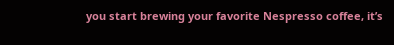you start brewing your favorite Nespresso coffee, it’s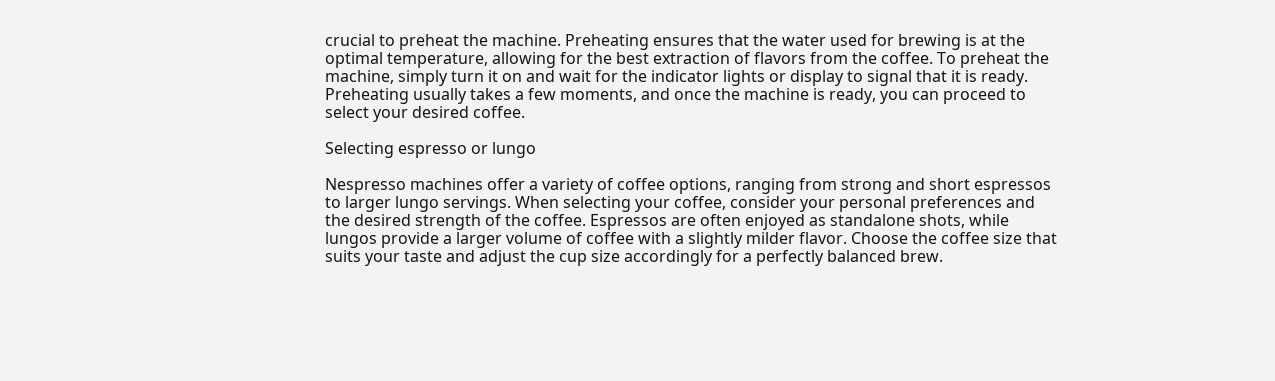crucial to preheat the machine. Preheating ensures that the water used for brewing is at the optimal temperature, allowing for the best extraction of flavors from the coffee. To preheat the machine, simply turn it on and wait for the indicator lights or display to signal that it is ready. Preheating usually takes a few moments, and once the machine is ready, you can proceed to select your desired coffee.

Selecting espresso or lungo

Nespresso machines offer a variety of coffee options, ranging from strong and short espressos to larger lungo servings. When selecting your coffee, consider your personal preferences and the desired strength of the coffee. Espressos are often enjoyed as standalone shots, while lungos provide a larger volume of coffee with a slightly milder flavor. Choose the coffee size that suits your taste and adjust the cup size accordingly for a perfectly balanced brew.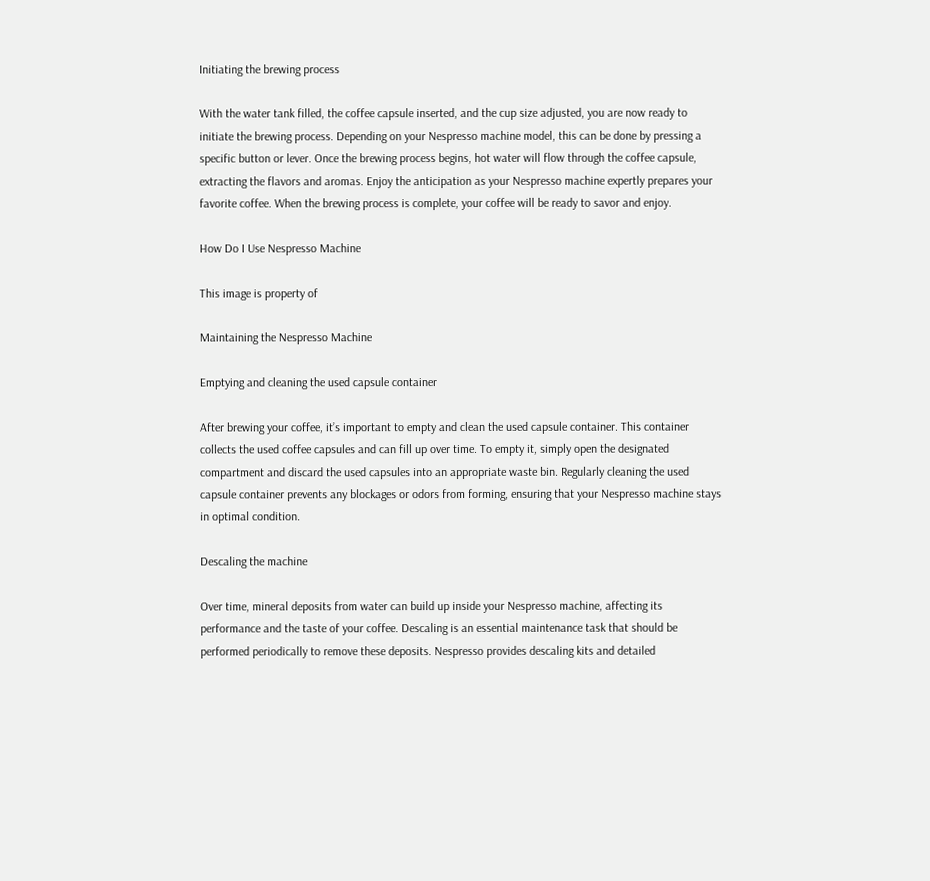Initiating the brewing process

With the water tank filled, the coffee capsule inserted, and the cup size adjusted, you are now ready to initiate the brewing process. Depending on your Nespresso machine model, this can be done by pressing a specific button or lever. Once the brewing process begins, hot water will flow through the coffee capsule, extracting the flavors and aromas. Enjoy the anticipation as your Nespresso machine expertly prepares your favorite coffee. When the brewing process is complete, your coffee will be ready to savor and enjoy.

How Do I Use Nespresso Machine

This image is property of

Maintaining the Nespresso Machine

Emptying and cleaning the used capsule container

After brewing your coffee, it’s important to empty and clean the used capsule container. This container collects the used coffee capsules and can fill up over time. To empty it, simply open the designated compartment and discard the used capsules into an appropriate waste bin. Regularly cleaning the used capsule container prevents any blockages or odors from forming, ensuring that your Nespresso machine stays in optimal condition.

Descaling the machine

Over time, mineral deposits from water can build up inside your Nespresso machine, affecting its performance and the taste of your coffee. Descaling is an essential maintenance task that should be performed periodically to remove these deposits. Nespresso provides descaling kits and detailed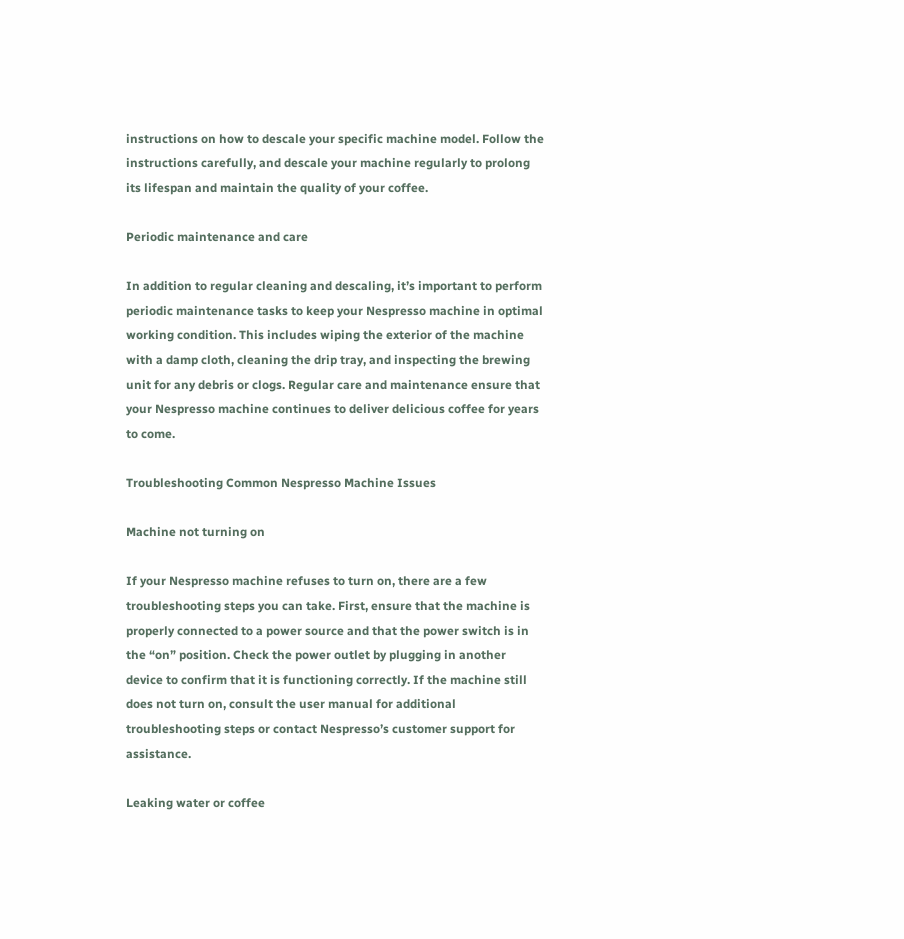instructions on how to descale your specific machine model. Follow the instructions carefully, and descale your machine regularly to prolong its lifespan and maintain the quality of your coffee.

Periodic maintenance and care

In addition to regular cleaning and descaling, it’s important to perform periodic maintenance tasks to keep your Nespresso machine in optimal working condition. This includes wiping the exterior of the machine with a damp cloth, cleaning the drip tray, and inspecting the brewing unit for any debris or clogs. Regular care and maintenance ensure that your Nespresso machine continues to deliver delicious coffee for years to come.

Troubleshooting Common Nespresso Machine Issues

Machine not turning on

If your Nespresso machine refuses to turn on, there are a few troubleshooting steps you can take. First, ensure that the machine is properly connected to a power source and that the power switch is in the “on” position. Check the power outlet by plugging in another device to confirm that it is functioning correctly. If the machine still does not turn on, consult the user manual for additional troubleshooting steps or contact Nespresso’s customer support for assistance.

Leaking water or coffee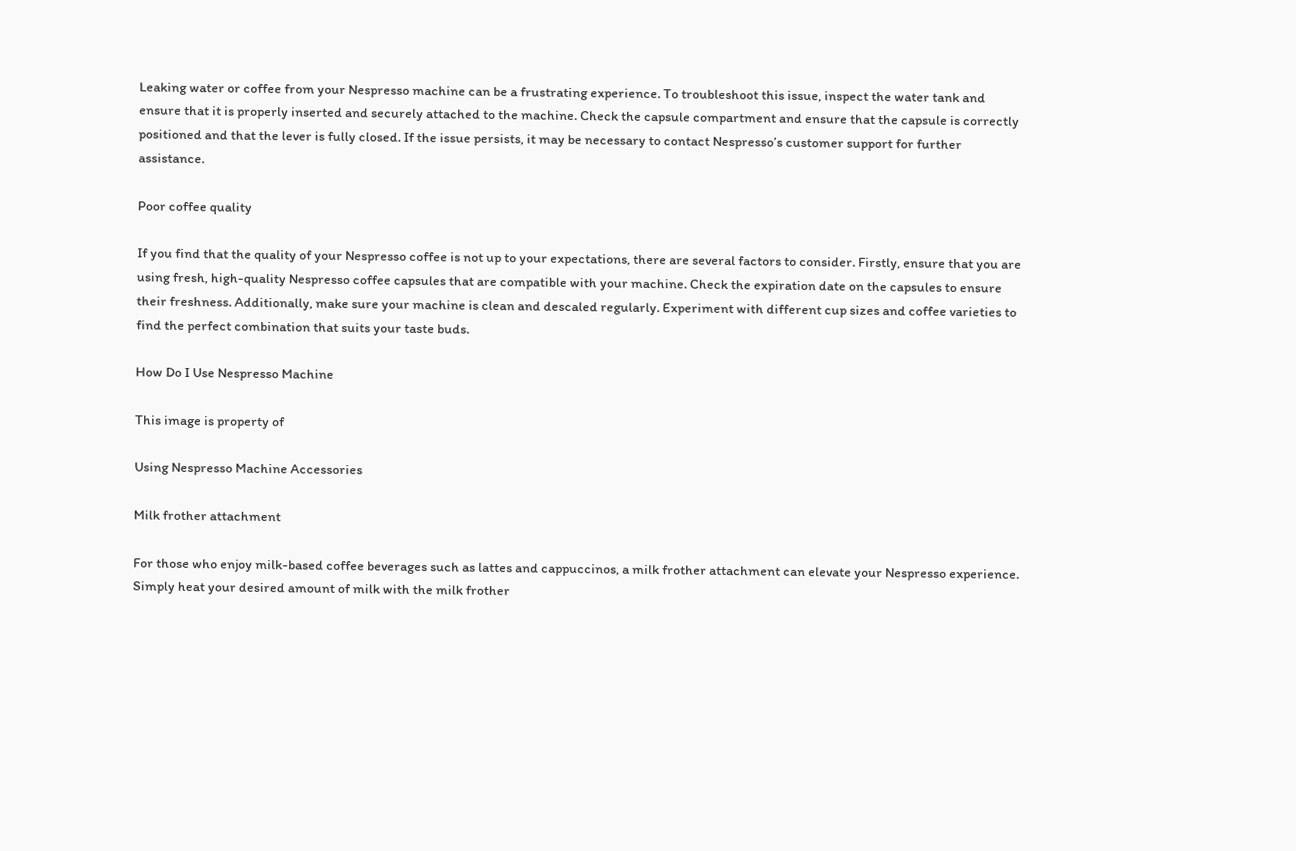Leaking water or coffee from your Nespresso machine can be a frustrating experience. To troubleshoot this issue, inspect the water tank and ensure that it is properly inserted and securely attached to the machine. Check the capsule compartment and ensure that the capsule is correctly positioned and that the lever is fully closed. If the issue persists, it may be necessary to contact Nespresso’s customer support for further assistance.

Poor coffee quality

If you find that the quality of your Nespresso coffee is not up to your expectations, there are several factors to consider. Firstly, ensure that you are using fresh, high-quality Nespresso coffee capsules that are compatible with your machine. Check the expiration date on the capsules to ensure their freshness. Additionally, make sure your machine is clean and descaled regularly. Experiment with different cup sizes and coffee varieties to find the perfect combination that suits your taste buds.

How Do I Use Nespresso Machine

This image is property of

Using Nespresso Machine Accessories

Milk frother attachment

For those who enjoy milk-based coffee beverages such as lattes and cappuccinos, a milk frother attachment can elevate your Nespresso experience. Simply heat your desired amount of milk with the milk frother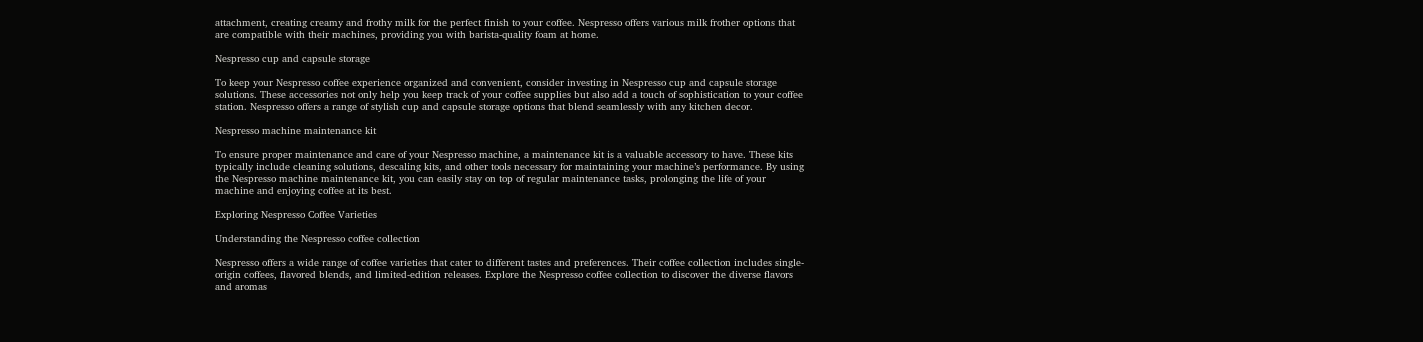attachment, creating creamy and frothy milk for the perfect finish to your coffee. Nespresso offers various milk frother options that are compatible with their machines, providing you with barista-quality foam at home.

Nespresso cup and capsule storage

To keep your Nespresso coffee experience organized and convenient, consider investing in Nespresso cup and capsule storage solutions. These accessories not only help you keep track of your coffee supplies but also add a touch of sophistication to your coffee station. Nespresso offers a range of stylish cup and capsule storage options that blend seamlessly with any kitchen decor.

Nespresso machine maintenance kit

To ensure proper maintenance and care of your Nespresso machine, a maintenance kit is a valuable accessory to have. These kits typically include cleaning solutions, descaling kits, and other tools necessary for maintaining your machine’s performance. By using the Nespresso machine maintenance kit, you can easily stay on top of regular maintenance tasks, prolonging the life of your machine and enjoying coffee at its best.

Exploring Nespresso Coffee Varieties

Understanding the Nespresso coffee collection

Nespresso offers a wide range of coffee varieties that cater to different tastes and preferences. Their coffee collection includes single-origin coffees, flavored blends, and limited-edition releases. Explore the Nespresso coffee collection to discover the diverse flavors and aromas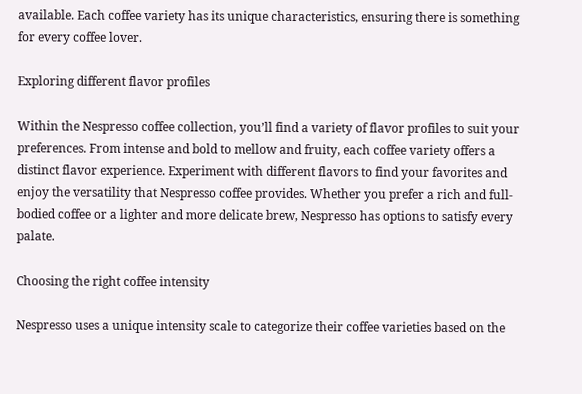available. Each coffee variety has its unique characteristics, ensuring there is something for every coffee lover.

Exploring different flavor profiles

Within the Nespresso coffee collection, you’ll find a variety of flavor profiles to suit your preferences. From intense and bold to mellow and fruity, each coffee variety offers a distinct flavor experience. Experiment with different flavors to find your favorites and enjoy the versatility that Nespresso coffee provides. Whether you prefer a rich and full-bodied coffee or a lighter and more delicate brew, Nespresso has options to satisfy every palate.

Choosing the right coffee intensity

Nespresso uses a unique intensity scale to categorize their coffee varieties based on the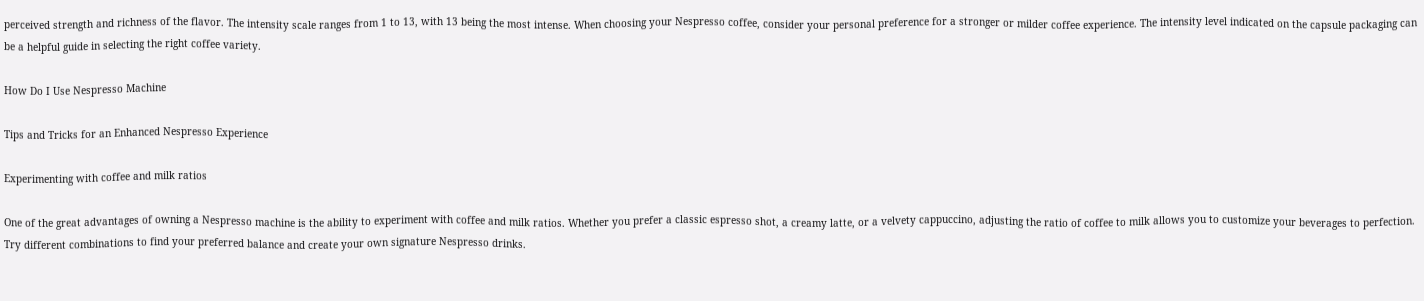perceived strength and richness of the flavor. The intensity scale ranges from 1 to 13, with 13 being the most intense. When choosing your Nespresso coffee, consider your personal preference for a stronger or milder coffee experience. The intensity level indicated on the capsule packaging can be a helpful guide in selecting the right coffee variety.

How Do I Use Nespresso Machine

Tips and Tricks for an Enhanced Nespresso Experience

Experimenting with coffee and milk ratios

One of the great advantages of owning a Nespresso machine is the ability to experiment with coffee and milk ratios. Whether you prefer a classic espresso shot, a creamy latte, or a velvety cappuccino, adjusting the ratio of coffee to milk allows you to customize your beverages to perfection. Try different combinations to find your preferred balance and create your own signature Nespresso drinks.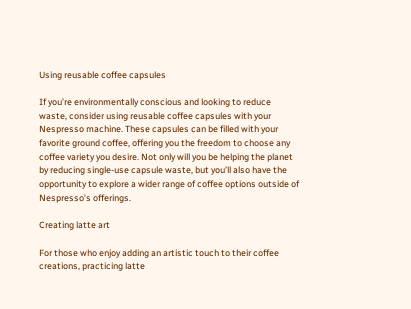Using reusable coffee capsules

If you’re environmentally conscious and looking to reduce waste, consider using reusable coffee capsules with your Nespresso machine. These capsules can be filled with your favorite ground coffee, offering you the freedom to choose any coffee variety you desire. Not only will you be helping the planet by reducing single-use capsule waste, but you’ll also have the opportunity to explore a wider range of coffee options outside of Nespresso’s offerings.

Creating latte art

For those who enjoy adding an artistic touch to their coffee creations, practicing latte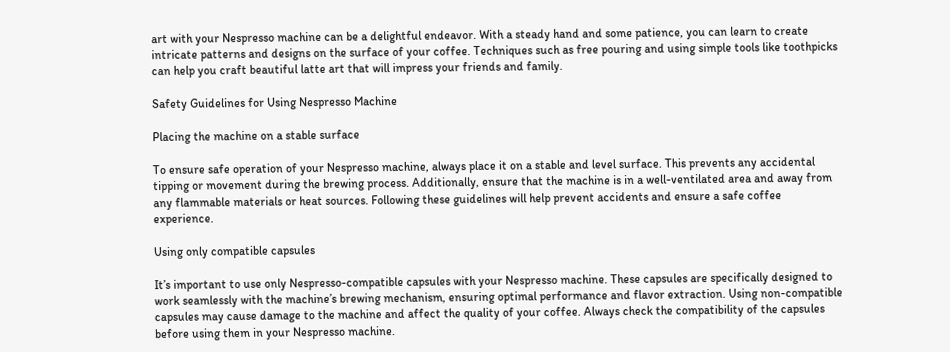art with your Nespresso machine can be a delightful endeavor. With a steady hand and some patience, you can learn to create intricate patterns and designs on the surface of your coffee. Techniques such as free pouring and using simple tools like toothpicks can help you craft beautiful latte art that will impress your friends and family.

Safety Guidelines for Using Nespresso Machine

Placing the machine on a stable surface

To ensure safe operation of your Nespresso machine, always place it on a stable and level surface. This prevents any accidental tipping or movement during the brewing process. Additionally, ensure that the machine is in a well-ventilated area and away from any flammable materials or heat sources. Following these guidelines will help prevent accidents and ensure a safe coffee experience.

Using only compatible capsules

It’s important to use only Nespresso-compatible capsules with your Nespresso machine. These capsules are specifically designed to work seamlessly with the machine’s brewing mechanism, ensuring optimal performance and flavor extraction. Using non-compatible capsules may cause damage to the machine and affect the quality of your coffee. Always check the compatibility of the capsules before using them in your Nespresso machine.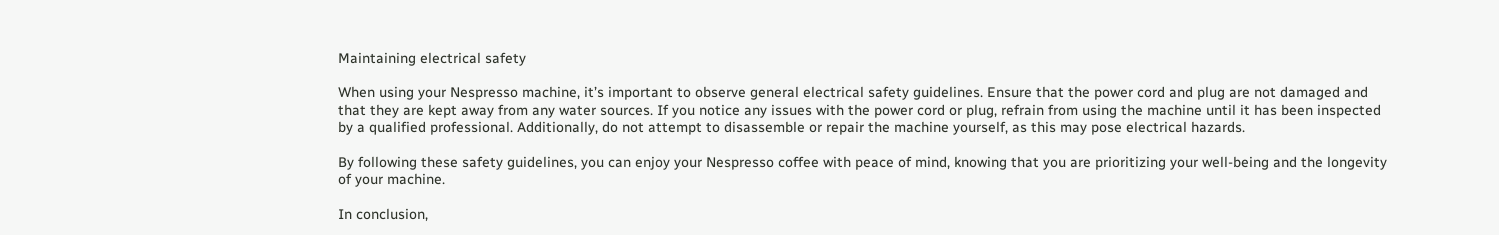Maintaining electrical safety

When using your Nespresso machine, it’s important to observe general electrical safety guidelines. Ensure that the power cord and plug are not damaged and that they are kept away from any water sources. If you notice any issues with the power cord or plug, refrain from using the machine until it has been inspected by a qualified professional. Additionally, do not attempt to disassemble or repair the machine yourself, as this may pose electrical hazards.

By following these safety guidelines, you can enjoy your Nespresso coffee with peace of mind, knowing that you are prioritizing your well-being and the longevity of your machine.

In conclusion,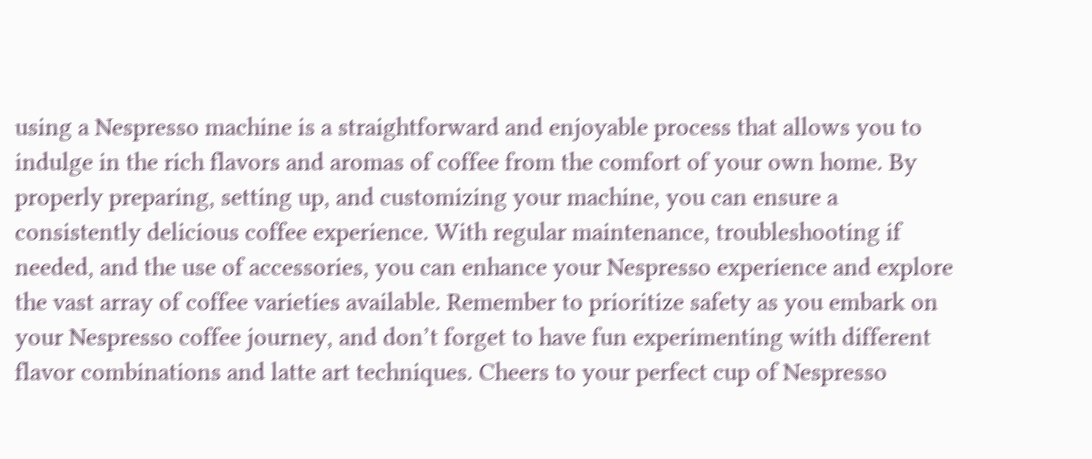using a Nespresso machine is a straightforward and enjoyable process that allows you to indulge in the rich flavors and aromas of coffee from the comfort of your own home. By properly preparing, setting up, and customizing your machine, you can ensure a consistently delicious coffee experience. With regular maintenance, troubleshooting if needed, and the use of accessories, you can enhance your Nespresso experience and explore the vast array of coffee varieties available. Remember to prioritize safety as you embark on your Nespresso coffee journey, and don’t forget to have fun experimenting with different flavor combinations and latte art techniques. Cheers to your perfect cup of Nespresso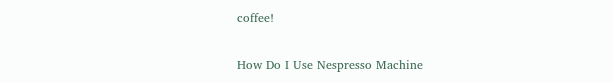coffee!

How Do I Use Nespresso Machine